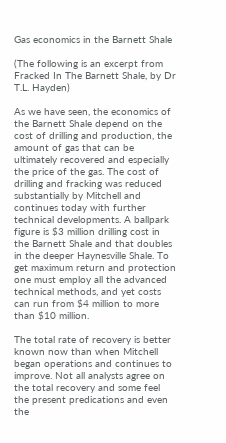Gas economics in the Barnett Shale

(The following is an excerpt from Fracked In The Barnett Shale, by Dr T.L. Hayden)

As we have seen, the economics of the Barnett Shale depend on the cost of drilling and production, the amount of gas that can be ultimately recovered and especially the price of the gas. The cost of drilling and fracking was reduced substantially by Mitchell and continues today with further technical developments. A ballpark figure is $3 million drilling cost in the Barnett Shale and that doubles in the deeper Haynesville Shale. To get maximum return and protection one must employ all the advanced technical methods, and yet costs can run from $4 million to more than $10 million.

The total rate of recovery is better known now than when Mitchell began operations and continues to improve. Not all analysts agree on the total recovery and some feel the present predications and even the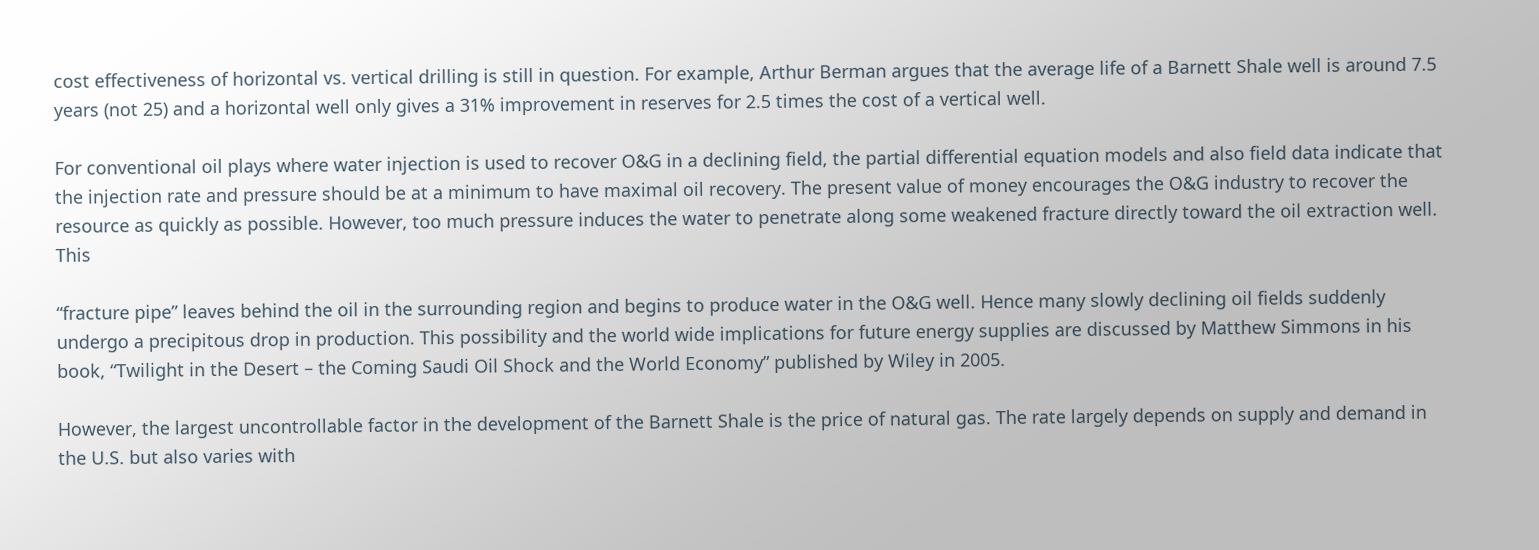cost effectiveness of horizontal vs. vertical drilling is still in question. For example, Arthur Berman argues that the average life of a Barnett Shale well is around 7.5 years (not 25) and a horizontal well only gives a 31% improvement in reserves for 2.5 times the cost of a vertical well.

For conventional oil plays where water injection is used to recover O&G in a declining field, the partial differential equation models and also field data indicate that the injection rate and pressure should be at a minimum to have maximal oil recovery. The present value of money encourages the O&G industry to recover the resource as quickly as possible. However, too much pressure induces the water to penetrate along some weakened fracture directly toward the oil extraction well. This

“fracture pipe” leaves behind the oil in the surrounding region and begins to produce water in the O&G well. Hence many slowly declining oil fields suddenly undergo a precipitous drop in production. This possibility and the world wide implications for future energy supplies are discussed by Matthew Simmons in his book, “Twilight in the Desert – the Coming Saudi Oil Shock and the World Economy” published by Wiley in 2005.

However, the largest uncontrollable factor in the development of the Barnett Shale is the price of natural gas. The rate largely depends on supply and demand in the U.S. but also varies with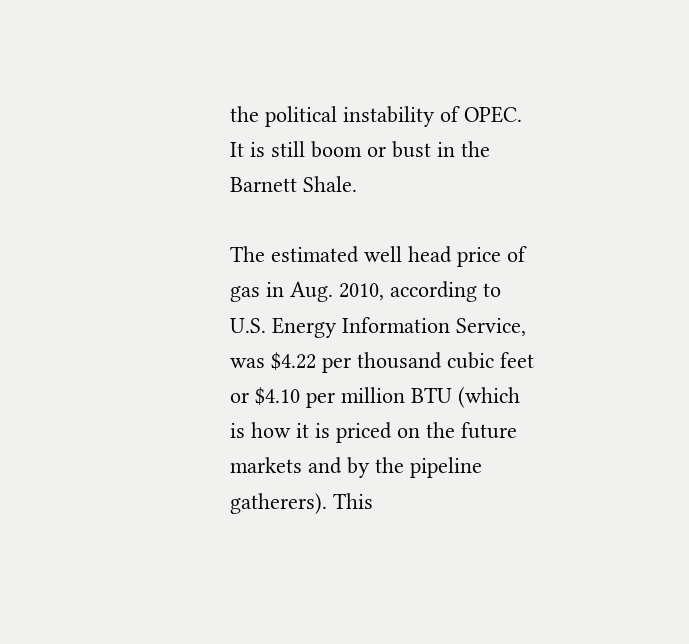the political instability of OPEC. It is still boom or bust in the Barnett Shale.

The estimated well head price of gas in Aug. 2010, according to U.S. Energy Information Service, was $4.22 per thousand cubic feet or $4.10 per million BTU (which is how it is priced on the future markets and by the pipeline gatherers). This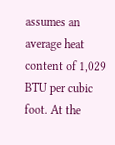assumes an average heat content of 1,029 BTU per cubic foot. At the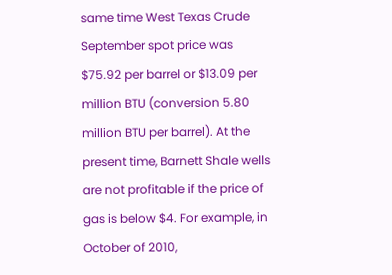same time West Texas Crude September spot price was $75.92 per barrel or $13.09 per million BTU (conversion 5.80 million BTU per barrel). At the present time, Barnett Shale wells are not profitable if the price of gas is below $4. For example, in October of 2010,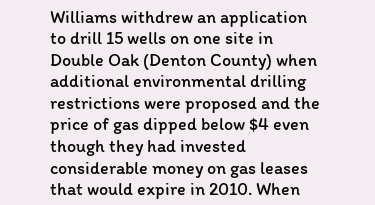Williams withdrew an application to drill 15 wells on one site in Double Oak (Denton County) when additional environmental drilling restrictions were proposed and the price of gas dipped below $4 even though they had invested considerable money on gas leases that would expire in 2010. When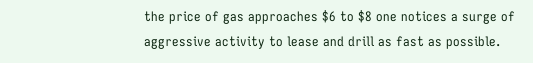the price of gas approaches $6 to $8 one notices a surge of aggressive activity to lease and drill as fast as possible.